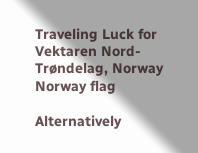Traveling Luck for Vektaren Nord-Trøndelag, Norway Norway flag

Alternatively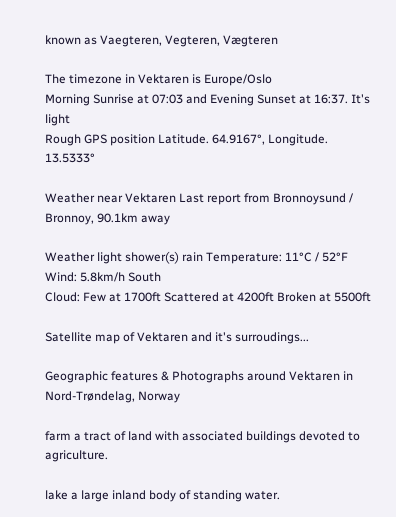known as Vaegteren, Vegteren, Vægteren

The timezone in Vektaren is Europe/Oslo
Morning Sunrise at 07:03 and Evening Sunset at 16:37. It's light
Rough GPS position Latitude. 64.9167°, Longitude. 13.5333°

Weather near Vektaren Last report from Bronnoysund / Bronnoy, 90.1km away

Weather light shower(s) rain Temperature: 11°C / 52°F
Wind: 5.8km/h South
Cloud: Few at 1700ft Scattered at 4200ft Broken at 5500ft

Satellite map of Vektaren and it's surroudings...

Geographic features & Photographs around Vektaren in Nord-Trøndelag, Norway

farm a tract of land with associated buildings devoted to agriculture.

lake a large inland body of standing water.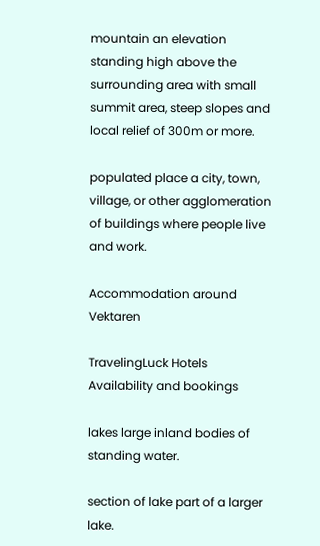mountain an elevation standing high above the surrounding area with small summit area, steep slopes and local relief of 300m or more.

populated place a city, town, village, or other agglomeration of buildings where people live and work.

Accommodation around Vektaren

TravelingLuck Hotels
Availability and bookings

lakes large inland bodies of standing water.

section of lake part of a larger lake.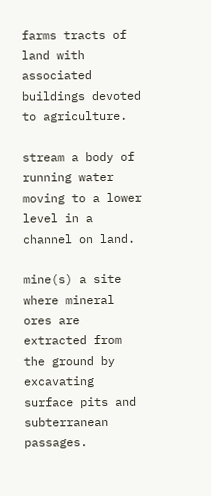farms tracts of land with associated buildings devoted to agriculture.

stream a body of running water moving to a lower level in a channel on land.

mine(s) a site where mineral ores are extracted from the ground by excavating surface pits and subterranean passages.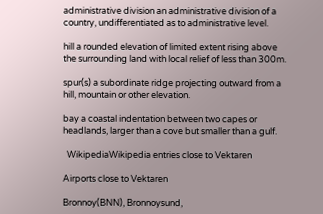administrative division an administrative division of a country, undifferentiated as to administrative level.

hill a rounded elevation of limited extent rising above the surrounding land with local relief of less than 300m.

spur(s) a subordinate ridge projecting outward from a hill, mountain or other elevation.

bay a coastal indentation between two capes or headlands, larger than a cove but smaller than a gulf.

  WikipediaWikipedia entries close to Vektaren

Airports close to Vektaren

Bronnoy(BNN), Bronnoysund,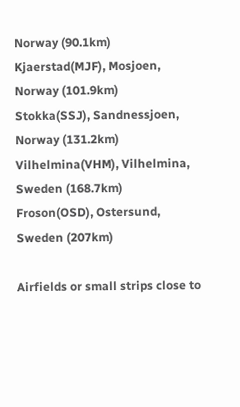Norway (90.1km)
Kjaerstad(MJF), Mosjoen, Norway (101.9km)
Stokka(SSJ), Sandnessjoen, Norway (131.2km)
Vilhelmina(VHM), Vilhelmina, Sweden (168.7km)
Froson(OSD), Ostersund, Sweden (207km)

Airfields or small strips close to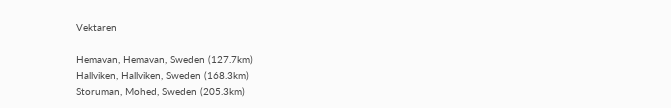Vektaren

Hemavan, Hemavan, Sweden (127.7km)
Hallviken, Hallviken, Sweden (168.3km)
Storuman, Mohed, Sweden (205.3km)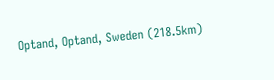Optand, Optand, Sweden (218.5km)